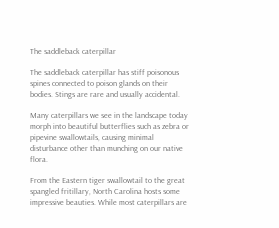The saddleback caterpillar

The saddleback caterpillar has stiff poisonous spines connected to poison glands on their bodies. Stings are rare and usually accidental.

Many caterpillars we see in the landscape today morph into beautiful butterflies such as zebra or pipevine swallowtails, causing minimal disturbance other than munching on our native flora.

From the Eastern tiger swallowtail to the great spangled fritillary, North Carolina hosts some impressive beauties. While most caterpillars are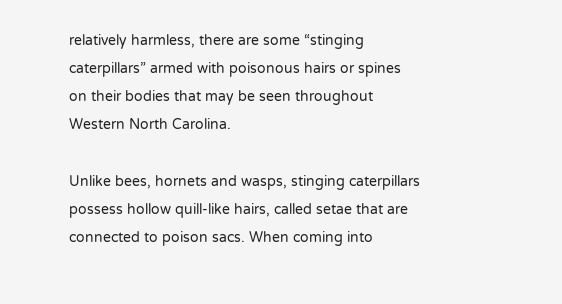relatively harmless, there are some “stinging caterpillars” armed with poisonous hairs or spines on their bodies that may be seen throughout Western North Carolina.

Unlike bees, hornets and wasps, stinging caterpillars possess hollow quill-like hairs, called setae that are connected to poison sacs. When coming into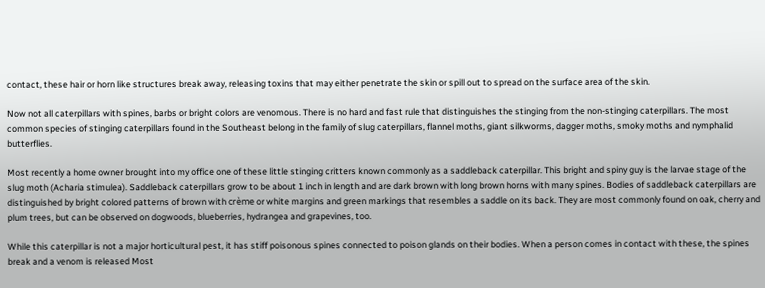contact, these hair or horn like structures break away, releasing toxins that may either penetrate the skin or spill out to spread on the surface area of the skin.

Now not all caterpillars with spines, barbs or bright colors are venomous. There is no hard and fast rule that distinguishes the stinging from the non-stinging caterpillars. The most common species of stinging caterpillars found in the Southeast belong in the family of slug caterpillars, flannel moths, giant silkworms, dagger moths, smoky moths and nymphalid butterflies.

Most recently a home owner brought into my office one of these little stinging critters known commonly as a saddleback caterpillar. This bright and spiny guy is the larvae stage of the slug moth (Acharia stimulea). Saddleback caterpillars grow to be about 1 inch in length and are dark brown with long brown horns with many spines. Bodies of saddleback caterpillars are distinguished by bright colored patterns of brown with crème or white margins and green markings that resembles a saddle on its back. They are most commonly found on oak, cherry and plum trees, but can be observed on dogwoods, blueberries, hydrangea and grapevines, too.

While this caterpillar is not a major horticultural pest, it has stiff poisonous spines connected to poison glands on their bodies. When a person comes in contact with these, the spines break and a venom is released Most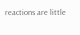reactions are little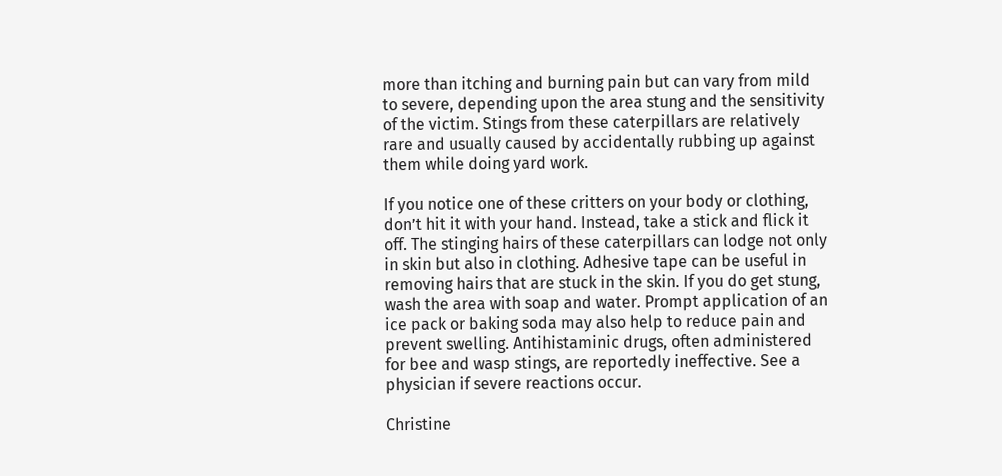more than itching and burning pain but can vary from mild to severe, depending upon the area stung and the sensitivity of the victim. Stings from these caterpillars are relatively rare and usually caused by accidentally rubbing up against them while doing yard work.

If you notice one of these critters on your body or clothing, don’t hit it with your hand. Instead, take a stick and flick it off. The stinging hairs of these caterpillars can lodge not only in skin but also in clothing. Adhesive tape can be useful in removing hairs that are stuck in the skin. If you do get stung, wash the area with soap and water. Prompt application of an ice pack or baking soda may also help to reduce pain and prevent swelling. Antihistaminic drugs, often administered for bee and wasp stings, are reportedly ineffective. See a physician if severe reactions occur.

Christine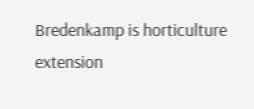Bredenkamp is horticulture extension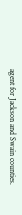agent for Jackson and Swain counties.